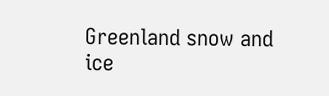Greenland snow and ice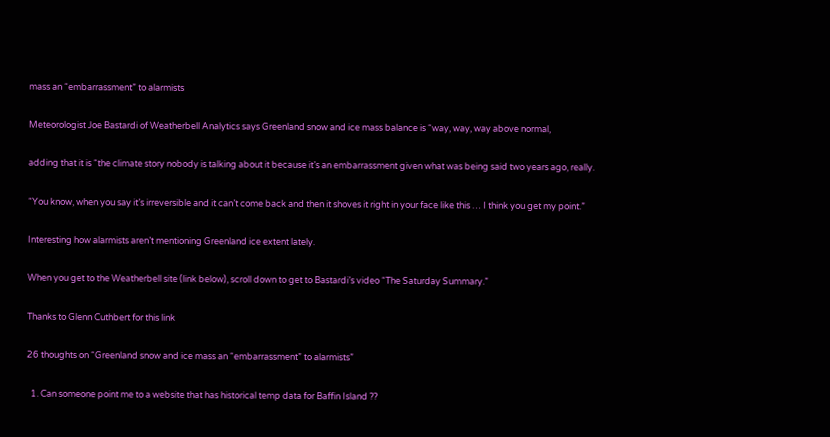mass an “embarrassment” to alarmists

Meteorologist Joe Bastardi of Weatherbell Analytics says Greenland snow and ice mass balance is “way, way, way above normal,

adding that it is “the climate story nobody is talking about it because it’s an embarrassment given what was being said two years ago, really.

“You know, when you say it’s irreversible and it can’t come back and then it shoves it right in your face like this … I think you get my point.”

Interesting how alarmists aren’t mentioning Greenland ice extent lately.

When you get to the Weatherbell site (link below), scroll down to get to Bastardi’s video “The Saturday Summary.”

Thanks to Glenn Cuthbert for this link

26 thoughts on “Greenland snow and ice mass an “embarrassment” to alarmists”

  1. Can someone point me to a website that has historical temp data for Baffin Island ??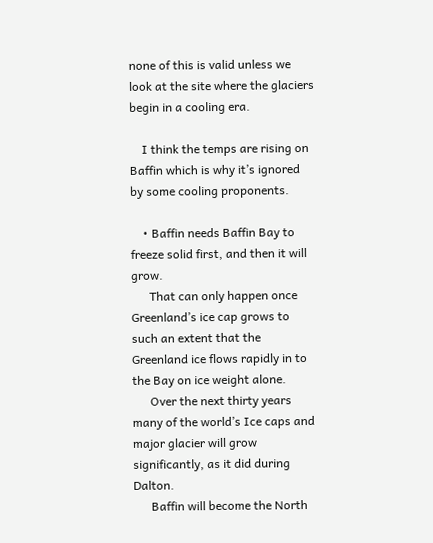none of this is valid unless we look at the site where the glaciers begin in a cooling era.

    I think the temps are rising on Baffin which is why it’s ignored by some cooling proponents.

    • Baffin needs Baffin Bay to freeze solid first, and then it will grow.
      That can only happen once Greenland’s ice cap grows to such an extent that the Greenland ice flows rapidly in to the Bay on ice weight alone.
      Over the next thirty years many of the world’s Ice caps and major glacier will grow significantly, as it did during Dalton.
      Baffin will become the North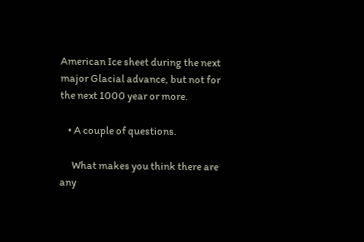American Ice sheet during the next major Glacial advance, but not for the next 1000 year or more.

    • A couple of questions.

      What makes you think there are any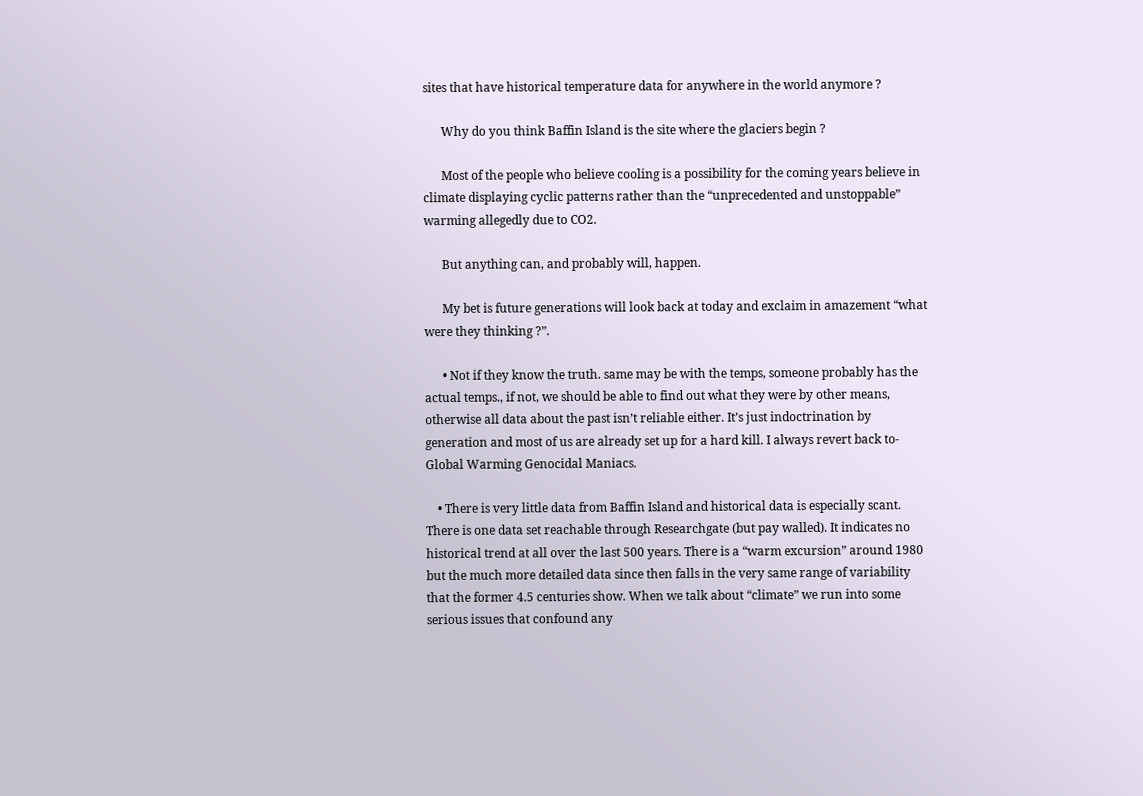sites that have historical temperature data for anywhere in the world anymore ?

      Why do you think Baffin Island is the site where the glaciers begin ?

      Most of the people who believe cooling is a possibility for the coming years believe in climate displaying cyclic patterns rather than the “unprecedented and unstoppable” warming allegedly due to CO2.

      But anything can, and probably will, happen.

      My bet is future generations will look back at today and exclaim in amazement “what were they thinking ?”.

      • Not if they know the truth. same may be with the temps, someone probably has the actual temps., if not, we should be able to find out what they were by other means, otherwise all data about the past isn’t reliable either. It’s just indoctrination by generation and most of us are already set up for a hard kill. I always revert back to- Global Warming Genocidal Maniacs.

    • There is very little data from Baffin Island and historical data is especially scant. There is one data set reachable through Researchgate (but pay walled). It indicates no historical trend at all over the last 500 years. There is a “warm excursion” around 1980 but the much more detailed data since then falls in the very same range of variability that the former 4.5 centuries show. When we talk about “climate” we run into some serious issues that confound any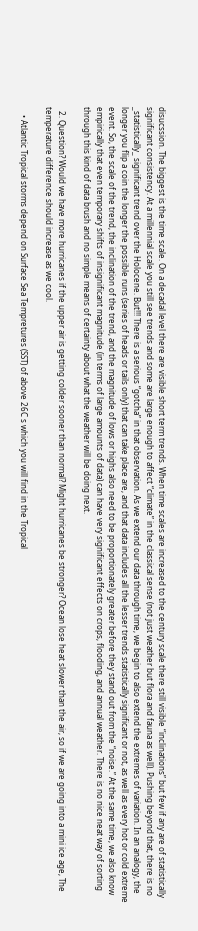disucssion. The biggest is the time scale. On a decadal level there are visible short term trends. When time scales are increased to the century scale there still visible “inclinations” but few if any are of statistically significant consistency. At a millennial scale you still see trends and some are large enough to affect “climate” in the classical sense (not just weather but flora and fauna as well). Pushing beyond that, there is no _statistically_ significant trend over the Holocene. But!!! There is a serious “gotcha” in that observation. As we extend our data through time, we begin to also extend the extremes of variation. In an analogy, the longer you flip a coin the longer the possible runs (series of heads or tails only) that can take place are, and that data includes all the lesser trends statistically significant or not, as well as every hot or cold extreme event. So, the scale of the trend, the inclination of the trend, and the magnitude of lows or highs also need to be proportionately greater before they stand out from the “noise.” At the same time, we also know empirically that even temporary shifts of insignificant magnitude (in terms of large amounts of data) can have very significant effects on crops, flooding, and annual weather. There is no nice neat way of sorting through this kind of data brush and no simple means of certainty about what the weather will be doing next.

  2. Question? Would we have more hurricanes if the upper air is getting colder sooner than normal? Might hurricanes be stronger? Ocean lose heat slower than the air, so if we are going into a mini ice age, The temperature difference should increase as we cool.

    • Atlantic Tropical storms depend on Surface Sea Tempretures (SST) of above 26C s which you will find in the Tropical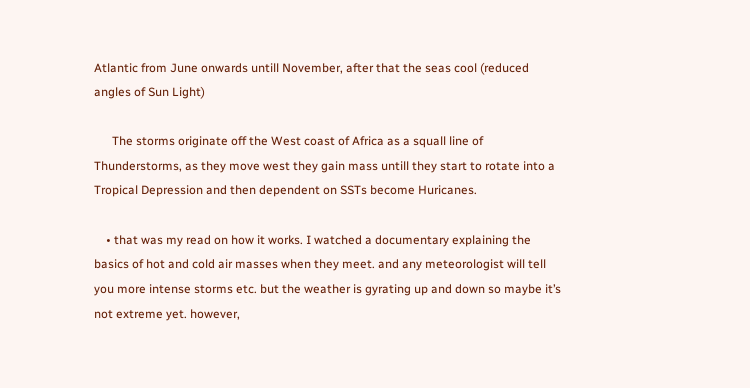Atlantic from June onwards untill November, after that the seas cool (reduced angles of Sun Light)

      The storms originate off the West coast of Africa as a squall line of Thunderstorms, as they move west they gain mass untill they start to rotate into a Tropical Depression and then dependent on SSTs become Huricanes.

    • that was my read on how it works. I watched a documentary explaining the basics of hot and cold air masses when they meet. and any meteorologist will tell you more intense storms etc. but the weather is gyrating up and down so maybe it’s not extreme yet. however,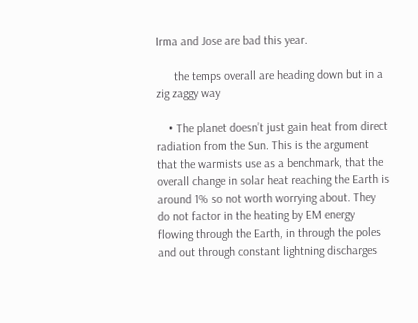Irma and Jose are bad this year.

      the temps overall are heading down but in a zig zaggy way

    • The planet doesn’t just gain heat from direct radiation from the Sun. This is the argument that the warmists use as a benchmark, that the overall change in solar heat reaching the Earth is around 1% so not worth worrying about. They do not factor in the heating by EM energy flowing through the Earth, in through the poles and out through constant lightning discharges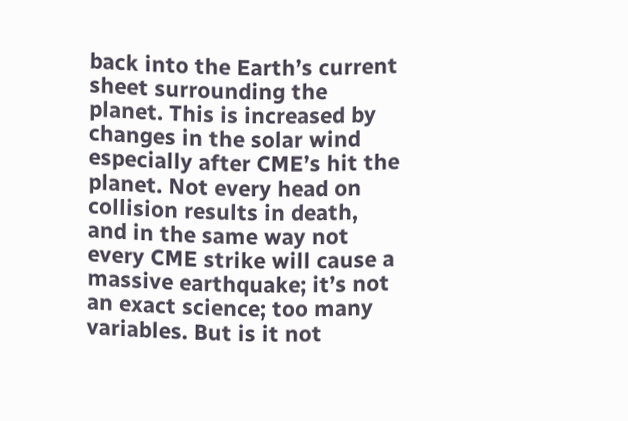back into the Earth’s current sheet surrounding the planet. This is increased by changes in the solar wind especially after CME’s hit the planet. Not every head on collision results in death, and in the same way not every CME strike will cause a massive earthquake; it’s not an exact science; too many variables. But is it not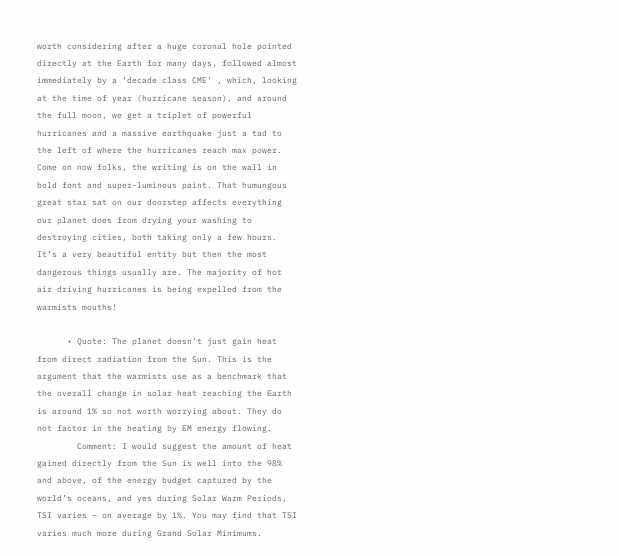worth considering after a huge coronal hole pointed directly at the Earth for many days, followed almost immediately by a ‘decade class CME’ , which, looking at the time of year (hurricane season), and around the full moon, we get a triplet of powerful hurricanes and a massive earthquake just a tad to the left of where the hurricanes reach max power. Come on now folks, the writing is on the wall in bold font and super-luminous paint. That humungous great star sat on our doorstep affects everything our planet does from drying your washing to destroying cities, both taking only a few hours. It’s a very beautiful entity but then the most dangerous things usually are. The majority of hot air driving hurricanes is being expelled from the warmists mouths!

      • Quote: The planet doesn’t just gain heat from direct radiation from the Sun. This is the argument that the warmists use as a benchmark that the overall change in solar heat reaching the Earth is around 1% so not worth worrying about. They do not factor in the heating by EM energy flowing.
        Comment: I would suggest the amount of heat gained directly from the Sun is well into the 98% and above, of the energy budget captured by the world’s oceans, and yes during Solar Warm Periods, TSI varies – on average by 1%. You may find that TSI varies much more during Grand Solar Minimums.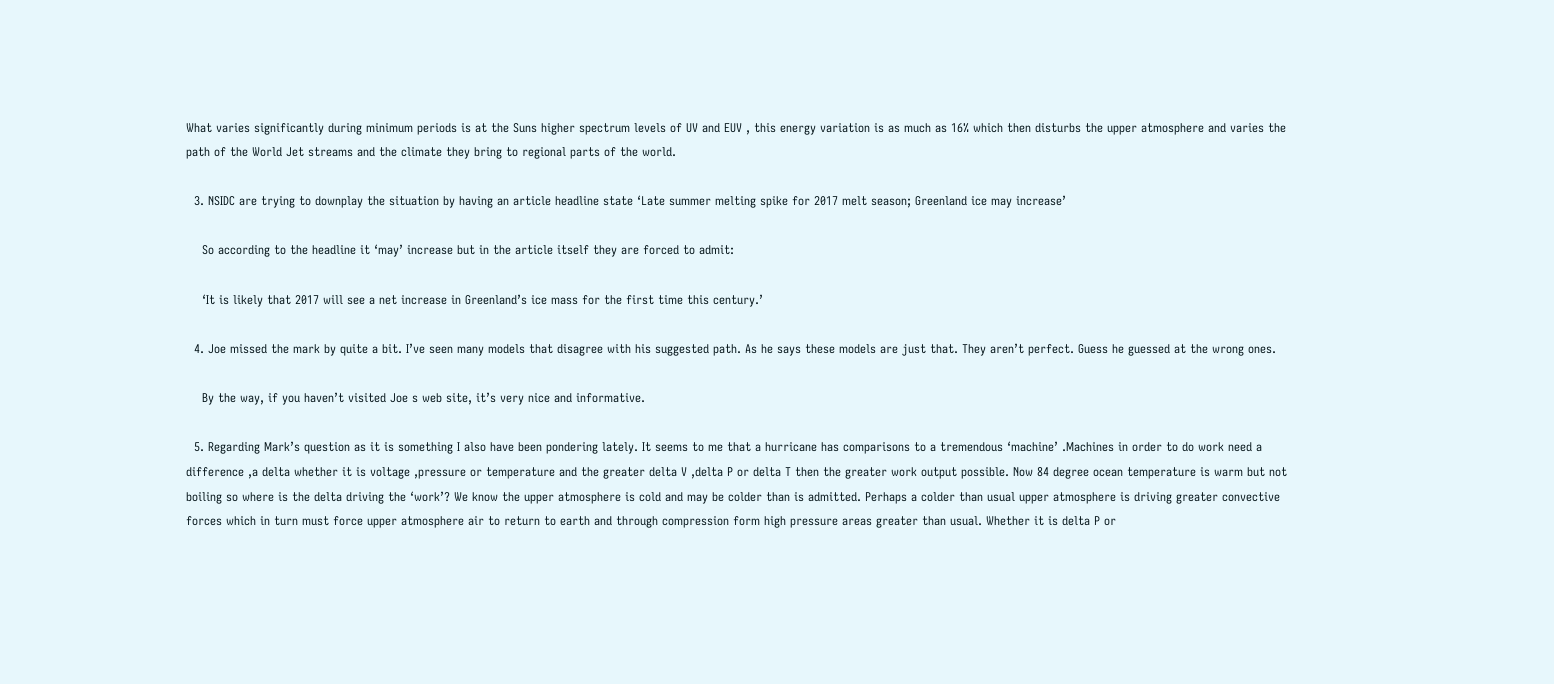What varies significantly during minimum periods is at the Suns higher spectrum levels of UV and EUV , this energy variation is as much as 16% which then disturbs the upper atmosphere and varies the path of the World Jet streams and the climate they bring to regional parts of the world.

  3. NSIDC are trying to downplay the situation by having an article headline state ‘Late summer melting spike for 2017 melt season; Greenland ice may increase’

    So according to the headline it ‘may’ increase but in the article itself they are forced to admit:

    ‘It is likely that 2017 will see a net increase in Greenland’s ice mass for the first time this century.’

  4. Joe missed the mark by quite a bit. I’ve seen many models that disagree with his suggested path. As he says these models are just that. They aren’t perfect. Guess he guessed at the wrong ones.

    By the way, if you haven’t visited Joe s web site, it’s very nice and informative.

  5. Regarding Mark’s question as it is something I also have been pondering lately. It seems to me that a hurricane has comparisons to a tremendous ‘machine’ .Machines in order to do work need a difference ,a delta whether it is voltage ,pressure or temperature and the greater delta V ,delta P or delta T then the greater work output possible. Now 84 degree ocean temperature is warm but not boiling so where is the delta driving the ‘work’? We know the upper atmosphere is cold and may be colder than is admitted. Perhaps a colder than usual upper atmosphere is driving greater convective forces which in turn must force upper atmosphere air to return to earth and through compression form high pressure areas greater than usual. Whether it is delta P or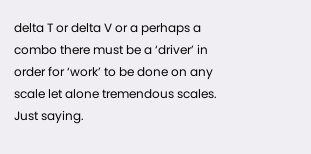delta T or delta V or a perhaps a combo there must be a ‘driver’ in order for ‘work’ to be done on any scale let alone tremendous scales. Just saying.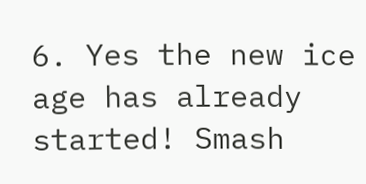6. Yes the new ice age has already started! Smash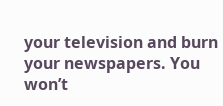your television and burn your newspapers. You won’t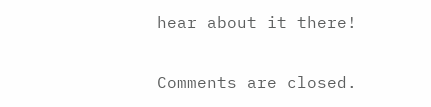hear about it there!

Comments are closed.